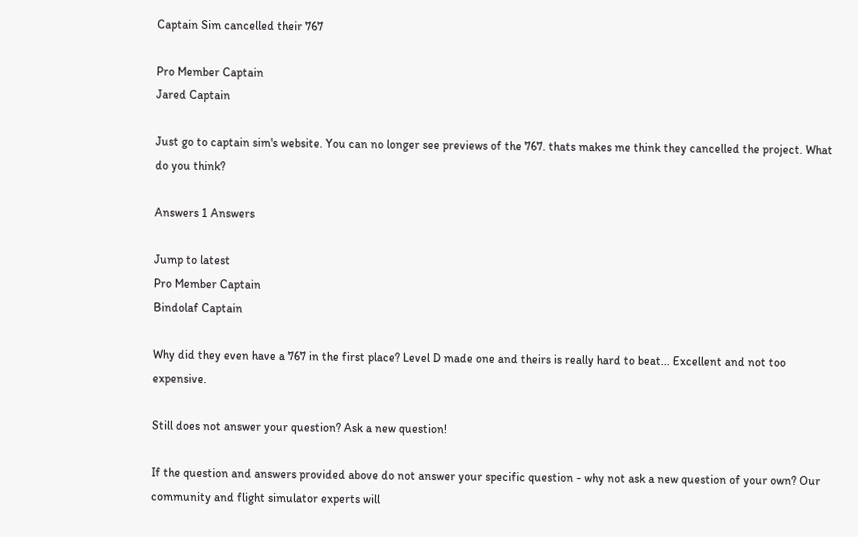Captain Sim cancelled their 767

Pro Member Captain
Jared Captain

Just go to captain sim's website. You can no longer see previews of the 767. thats makes me think they cancelled the project. What do you think?

Answers 1 Answers

Jump to latest
Pro Member Captain
Bindolaf Captain

Why did they even have a 767 in the first place? Level D made one and theirs is really hard to beat... Excellent and not too expensive.

Still does not answer your question? Ask a new question!

If the question and answers provided above do not answer your specific question - why not ask a new question of your own? Our community and flight simulator experts will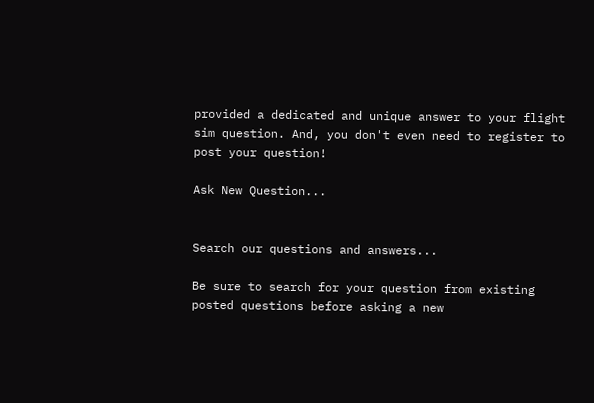provided a dedicated and unique answer to your flight sim question. And, you don't even need to register to post your question!

Ask New Question...


Search our questions and answers...

Be sure to search for your question from existing posted questions before asking a new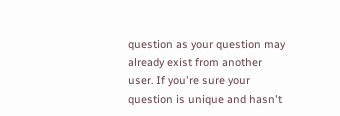question as your question may already exist from another user. If you're sure your question is unique and hasn't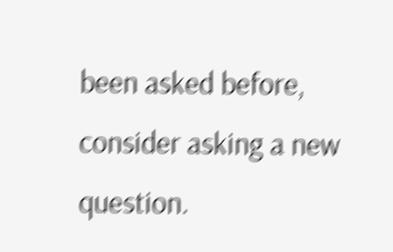been asked before, consider asking a new question.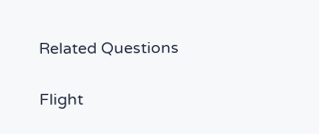Related Questions

Flight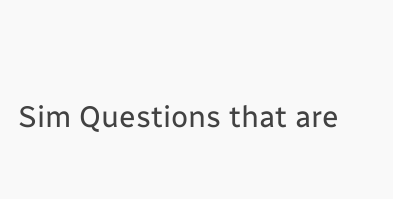Sim Questions that are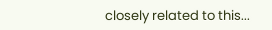closely related to this...